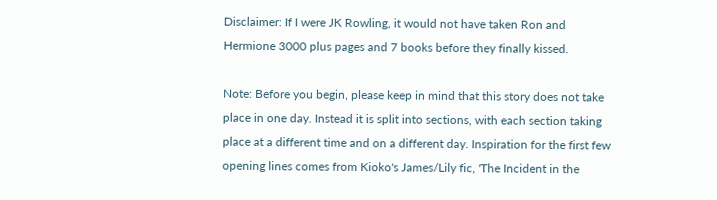Disclaimer: If I were JK Rowling, it would not have taken Ron and Hermione 3000 plus pages and 7 books before they finally kissed.

Note: Before you begin, please keep in mind that this story does not take place in one day. Instead it is split into sections, with each section taking place at a different time and on a different day. Inspiration for the first few opening lines comes from Kioko's James/Lily fic, 'The Incident in the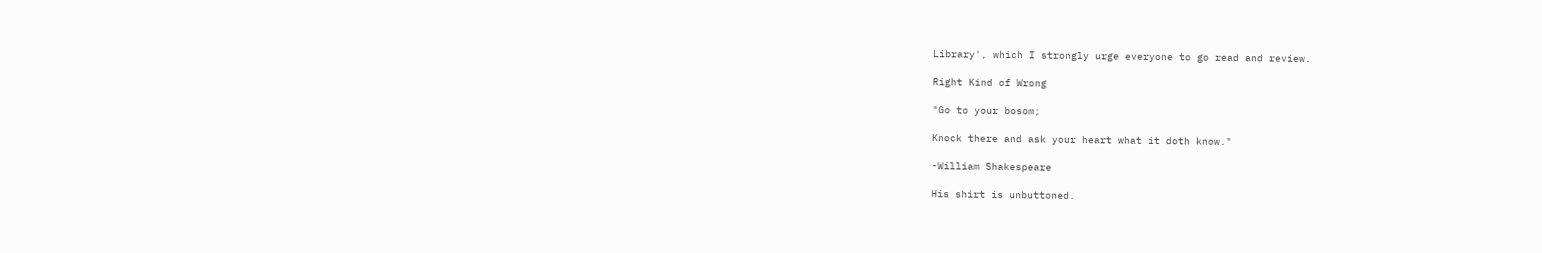Library', which I strongly urge everyone to go read and review.

Right Kind of Wrong

"Go to your bosom;

Knock there and ask your heart what it doth know."

-William Shakespeare

His shirt is unbuttoned.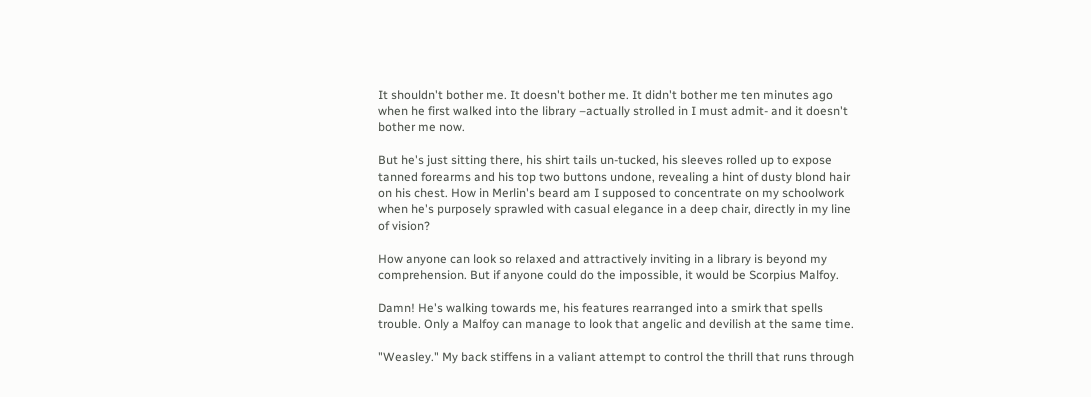It shouldn't bother me. It doesn't bother me. It didn't bother me ten minutes ago when he first walked into the library –actually strolled in I must admit- and it doesn't bother me now.

But he's just sitting there, his shirt tails un-tucked, his sleeves rolled up to expose tanned forearms and his top two buttons undone, revealing a hint of dusty blond hair on his chest. How in Merlin's beard am I supposed to concentrate on my schoolwork when he's purposely sprawled with casual elegance in a deep chair, directly in my line of vision?

How anyone can look so relaxed and attractively inviting in a library is beyond my comprehension. But if anyone could do the impossible, it would be Scorpius Malfoy.

Damn! He's walking towards me, his features rearranged into a smirk that spells trouble. Only a Malfoy can manage to look that angelic and devilish at the same time.

"Weasley." My back stiffens in a valiant attempt to control the thrill that runs through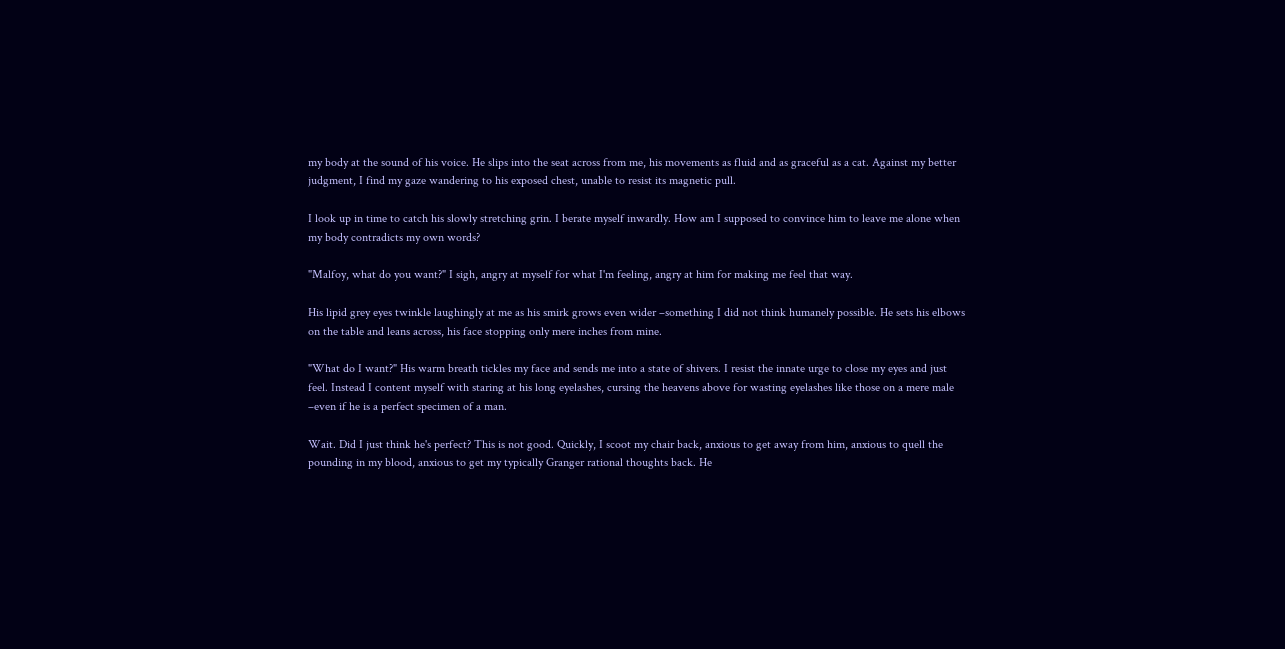my body at the sound of his voice. He slips into the seat across from me, his movements as fluid and as graceful as a cat. Against my better judgment, I find my gaze wandering to his exposed chest, unable to resist its magnetic pull.

I look up in time to catch his slowly stretching grin. I berate myself inwardly. How am I supposed to convince him to leave me alone when my body contradicts my own words?

"Malfoy, what do you want?" I sigh, angry at myself for what I'm feeling, angry at him for making me feel that way.

His lipid grey eyes twinkle laughingly at me as his smirk grows even wider –something I did not think humanely possible. He sets his elbows on the table and leans across, his face stopping only mere inches from mine.

"What do I want?" His warm breath tickles my face and sends me into a state of shivers. I resist the innate urge to close my eyes and just feel. Instead I content myself with staring at his long eyelashes, cursing the heavens above for wasting eyelashes like those on a mere male –even if he is a perfect specimen of a man.

Wait. Did I just think he's perfect? This is not good. Quickly, I scoot my chair back, anxious to get away from him, anxious to quell the pounding in my blood, anxious to get my typically Granger rational thoughts back. He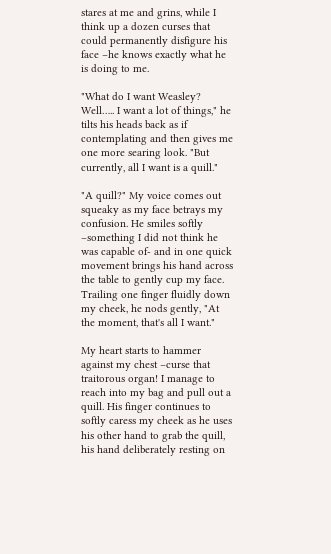stares at me and grins, while I think up a dozen curses that could permanently disfigure his face –he knows exactly what he is doing to me.

"What do I want Weasley? Well….. I want a lot of things," he tilts his heads back as if contemplating and then gives me one more searing look. "But currently, all I want is a quill."

"A quill?" My voice comes out squeaky as my face betrays my confusion. He smiles softly –something I did not think he was capable of- and in one quick movement brings his hand across the table to gently cup my face. Trailing one finger fluidly down my cheek, he nods gently, "At the moment, that's all I want."

My heart starts to hammer against my chest –curse that traitorous organ! I manage to reach into my bag and pull out a quill. His finger continues to softly caress my cheek as he uses his other hand to grab the quill, his hand deliberately resting on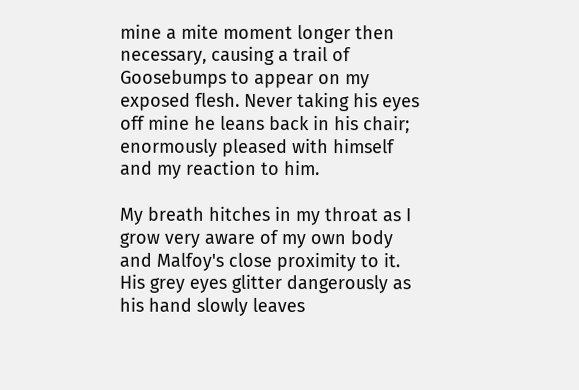mine a mite moment longer then necessary, causing a trail of Goosebumps to appear on my exposed flesh. Never taking his eyes off mine he leans back in his chair; enormously pleased with himself and my reaction to him.

My breath hitches in my throat as I grow very aware of my own body and Malfoy's close proximity to it. His grey eyes glitter dangerously as his hand slowly leaves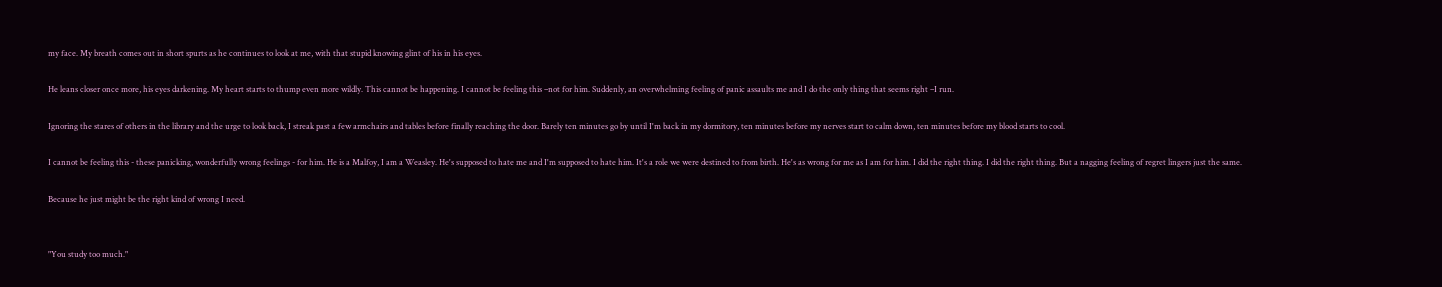my face. My breath comes out in short spurts as he continues to look at me, with that stupid knowing glint of his in his eyes.

He leans closer once more, his eyes darkening. My heart starts to thump even more wildly. This cannot be happening. I cannot be feeling this –not for him. Suddenly, an overwhelming feeling of panic assaults me and I do the only thing that seems right –I run.

Ignoring the stares of others in the library and the urge to look back, I streak past a few armchairs and tables before finally reaching the door. Barely ten minutes go by until I'm back in my dormitory, ten minutes before my nerves start to calm down, ten minutes before my blood starts to cool.

I cannot be feeling this - these panicking, wonderfully wrong feelings - for him. He is a Malfoy, I am a Weasley. He's supposed to hate me and I'm supposed to hate him. It's a role we were destined to from birth. He's as wrong for me as I am for him. I did the right thing. I did the right thing. But a nagging feeling of regret lingers just the same.

Because he just might be the right kind of wrong I need.


"You study too much."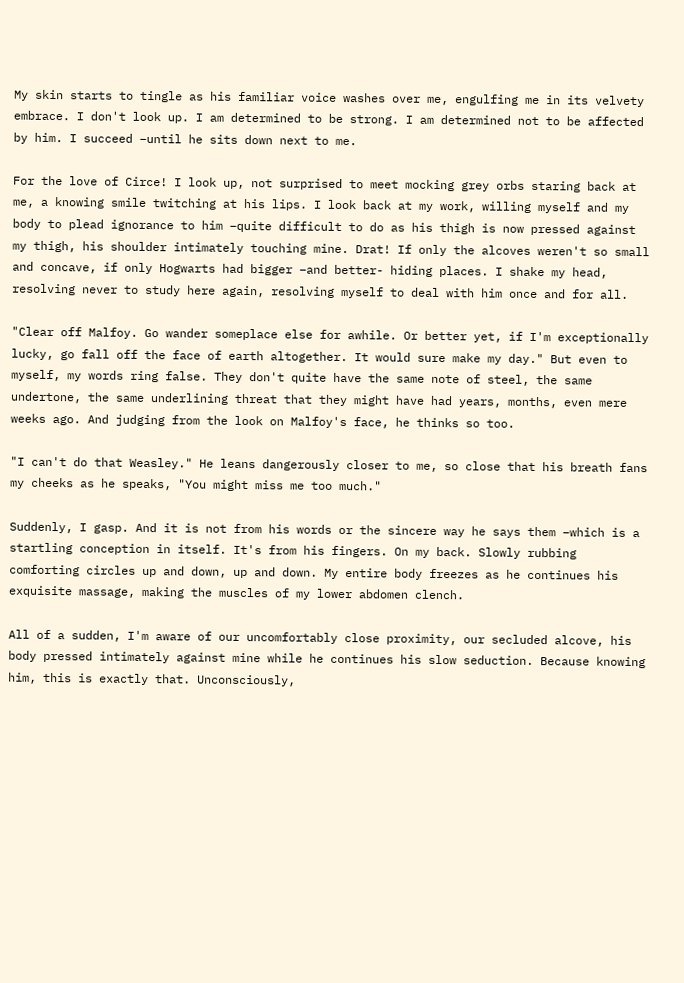My skin starts to tingle as his familiar voice washes over me, engulfing me in its velvety embrace. I don't look up. I am determined to be strong. I am determined not to be affected by him. I succeed –until he sits down next to me.

For the love of Circe! I look up, not surprised to meet mocking grey orbs staring back at me, a knowing smile twitching at his lips. I look back at my work, willing myself and my body to plead ignorance to him –quite difficult to do as his thigh is now pressed against my thigh, his shoulder intimately touching mine. Drat! If only the alcoves weren't so small and concave, if only Hogwarts had bigger –and better- hiding places. I shake my head, resolving never to study here again, resolving myself to deal with him once and for all.

"Clear off Malfoy. Go wander someplace else for awhile. Or better yet, if I'm exceptionally lucky, go fall off the face of earth altogether. It would sure make my day." But even to myself, my words ring false. They don't quite have the same note of steel, the same undertone, the same underlining threat that they might have had years, months, even mere weeks ago. And judging from the look on Malfoy's face, he thinks so too.

"I can't do that Weasley." He leans dangerously closer to me, so close that his breath fans my cheeks as he speaks, "You might miss me too much."

Suddenly, I gasp. And it is not from his words or the sincere way he says them –which is a startling conception in itself. It's from his fingers. On my back. Slowly rubbing comforting circles up and down, up and down. My entire body freezes as he continues his exquisite massage, making the muscles of my lower abdomen clench.

All of a sudden, I'm aware of our uncomfortably close proximity, our secluded alcove, his body pressed intimately against mine while he continues his slow seduction. Because knowing him, this is exactly that. Unconsciously,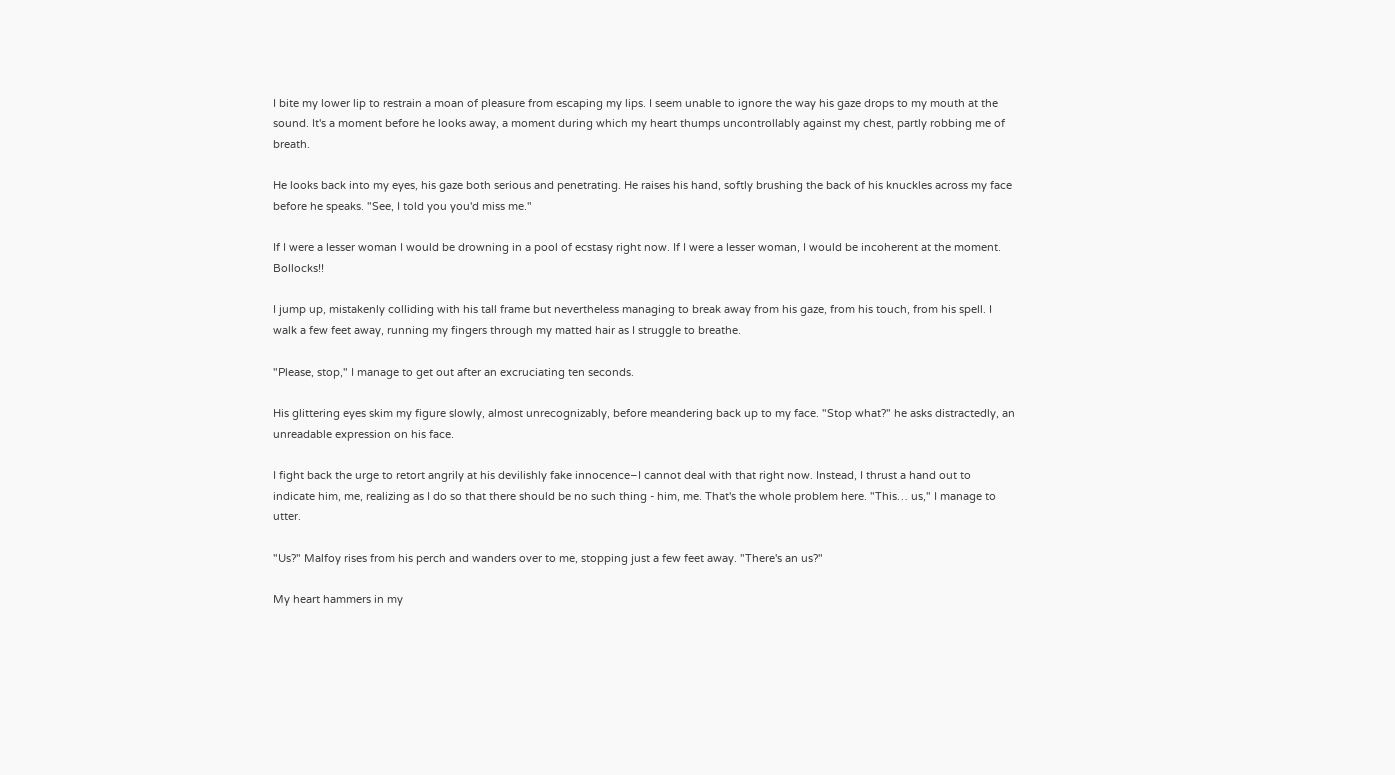I bite my lower lip to restrain a moan of pleasure from escaping my lips. I seem unable to ignore the way his gaze drops to my mouth at the sound. It's a moment before he looks away, a moment during which my heart thumps uncontrollably against my chest, partly robbing me of breath.

He looks back into my eyes, his gaze both serious and penetrating. He raises his hand, softly brushing the back of his knuckles across my face before he speaks. "See, I told you you'd miss me."

If I were a lesser woman I would be drowning in a pool of ecstasy right now. If I were a lesser woman, I would be incoherent at the moment. Bollocks!!

I jump up, mistakenly colliding with his tall frame but nevertheless managing to break away from his gaze, from his touch, from his spell. I walk a few feet away, running my fingers through my matted hair as I struggle to breathe.

"Please, stop," I manage to get out after an excruciating ten seconds.

His glittering eyes skim my figure slowly, almost unrecognizably, before meandering back up to my face. "Stop what?" he asks distractedly, an unreadable expression on his face.

I fight back the urge to retort angrily at his devilishly fake innocence–I cannot deal with that right now. Instead, I thrust a hand out to indicate him, me, realizing as I do so that there should be no such thing - him, me. That's the whole problem here. "This… us," I manage to utter.

"Us?" Malfoy rises from his perch and wanders over to me, stopping just a few feet away. "There's an us?"

My heart hammers in my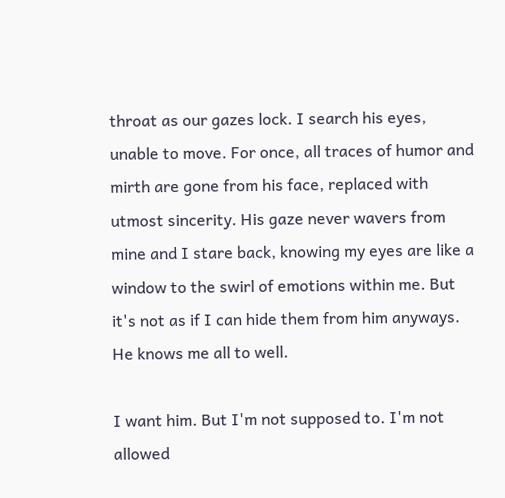throat as our gazes lock. I search his eyes, unable to move. For once, all traces of humor and mirth are gone from his face, replaced with utmost sincerity. His gaze never wavers from mine and I stare back, knowing my eyes are like a window to the swirl of emotions within me. But it's not as if I can hide them from him anyways. He knows me all to well.

I want him. But I'm not supposed to. I'm not allowed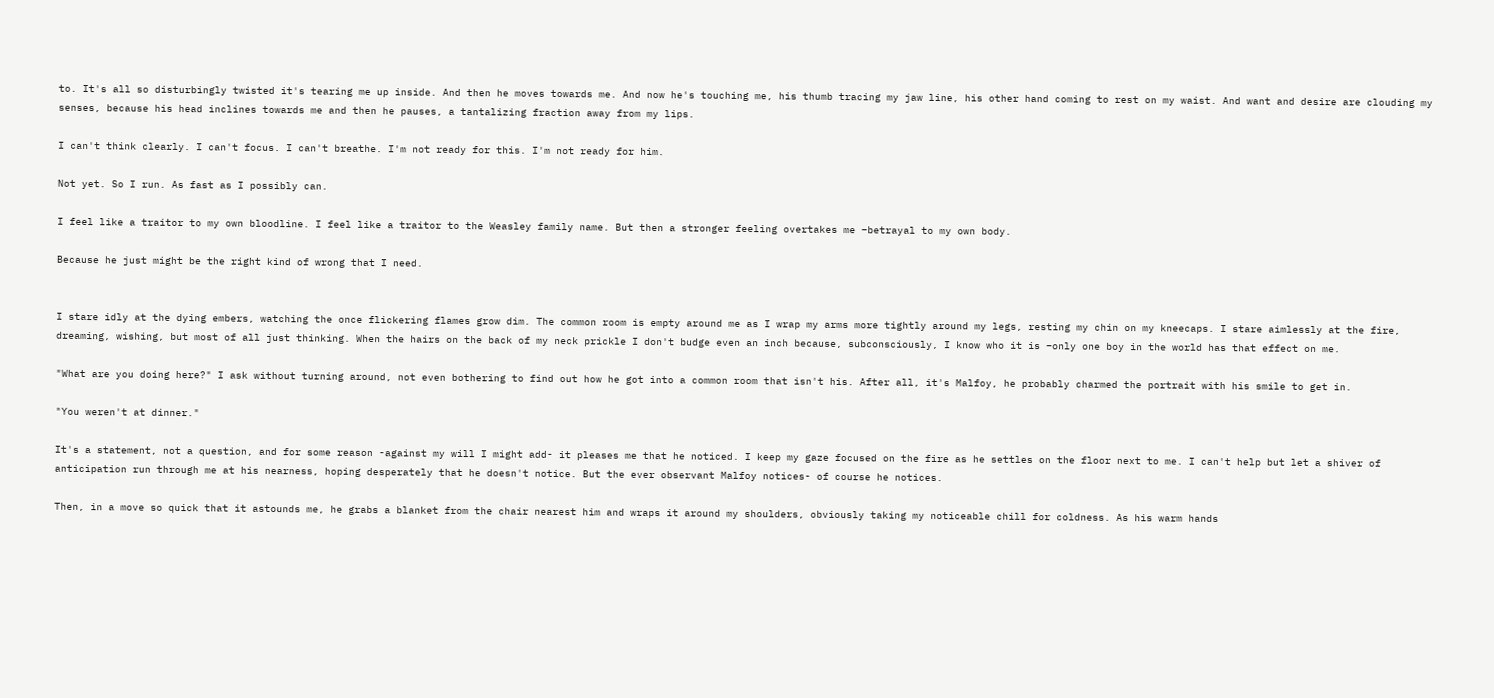to. It's all so disturbingly twisted it's tearing me up inside. And then he moves towards me. And now he's touching me, his thumb tracing my jaw line, his other hand coming to rest on my waist. And want and desire are clouding my senses, because his head inclines towards me and then he pauses, a tantalizing fraction away from my lips.

I can't think clearly. I can't focus. I can't breathe. I'm not ready for this. I'm not ready for him.

Not yet. So I run. As fast as I possibly can.

I feel like a traitor to my own bloodline. I feel like a traitor to the Weasley family name. But then a stronger feeling overtakes me –betrayal to my own body.

Because he just might be the right kind of wrong that I need.


I stare idly at the dying embers, watching the once flickering flames grow dim. The common room is empty around me as I wrap my arms more tightly around my legs, resting my chin on my kneecaps. I stare aimlessly at the fire, dreaming, wishing, but most of all just thinking. When the hairs on the back of my neck prickle I don't budge even an inch because, subconsciously, I know who it is –only one boy in the world has that effect on me.

"What are you doing here?" I ask without turning around, not even bothering to find out how he got into a common room that isn't his. After all, it's Malfoy, he probably charmed the portrait with his smile to get in.

"You weren't at dinner."

It's a statement, not a question, and for some reason -against my will I might add- it pleases me that he noticed. I keep my gaze focused on the fire as he settles on the floor next to me. I can't help but let a shiver of anticipation run through me at his nearness, hoping desperately that he doesn't notice. But the ever observant Malfoy notices- of course he notices.

Then, in a move so quick that it astounds me, he grabs a blanket from the chair nearest him and wraps it around my shoulders, obviously taking my noticeable chill for coldness. As his warm hands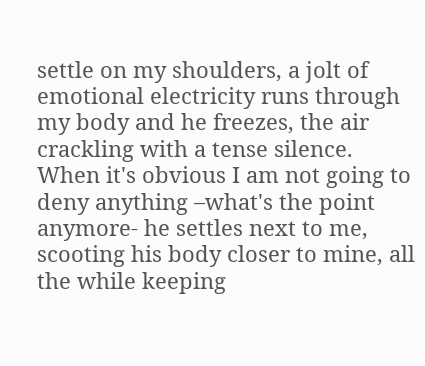settle on my shoulders, a jolt of emotional electricity runs through my body and he freezes, the air crackling with a tense silence. When it's obvious I am not going to deny anything –what's the point anymore- he settles next to me, scooting his body closer to mine, all the while keeping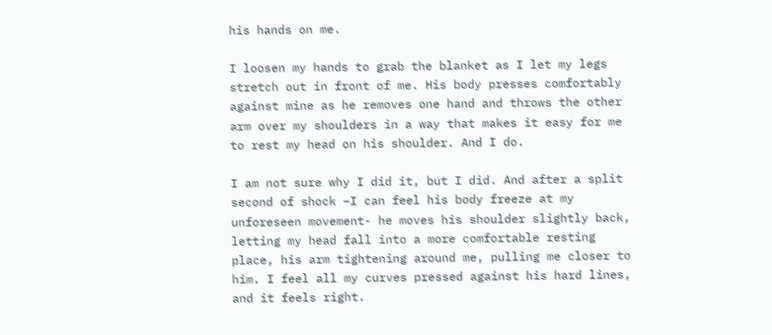his hands on me.

I loosen my hands to grab the blanket as I let my legs stretch out in front of me. His body presses comfortably against mine as he removes one hand and throws the other arm over my shoulders in a way that makes it easy for me to rest my head on his shoulder. And I do.

I am not sure why I did it, but I did. And after a split second of shock –I can feel his body freeze at my unforeseen movement- he moves his shoulder slightly back, letting my head fall into a more comfortable resting place, his arm tightening around me, pulling me closer to him. I feel all my curves pressed against his hard lines, and it feels right.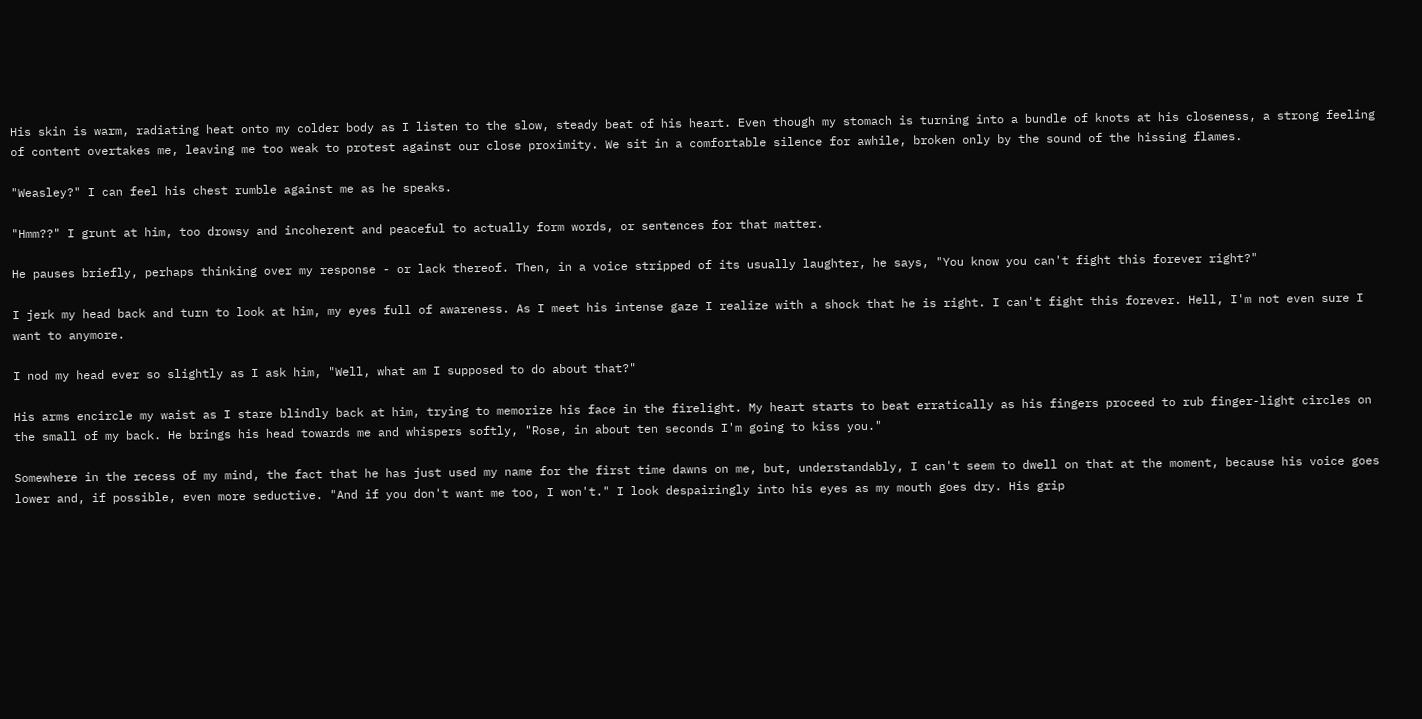His skin is warm, radiating heat onto my colder body as I listen to the slow, steady beat of his heart. Even though my stomach is turning into a bundle of knots at his closeness, a strong feeling of content overtakes me, leaving me too weak to protest against our close proximity. We sit in a comfortable silence for awhile, broken only by the sound of the hissing flames.

"Weasley?" I can feel his chest rumble against me as he speaks.

"Hmm??" I grunt at him, too drowsy and incoherent and peaceful to actually form words, or sentences for that matter.

He pauses briefly, perhaps thinking over my response - or lack thereof. Then, in a voice stripped of its usually laughter, he says, "You know you can't fight this forever right?"

I jerk my head back and turn to look at him, my eyes full of awareness. As I meet his intense gaze I realize with a shock that he is right. I can't fight this forever. Hell, I'm not even sure I want to anymore.

I nod my head ever so slightly as I ask him, "Well, what am I supposed to do about that?"

His arms encircle my waist as I stare blindly back at him, trying to memorize his face in the firelight. My heart starts to beat erratically as his fingers proceed to rub finger-light circles on the small of my back. He brings his head towards me and whispers softly, "Rose, in about ten seconds I'm going to kiss you."

Somewhere in the recess of my mind, the fact that he has just used my name for the first time dawns on me, but, understandably, I can't seem to dwell on that at the moment, because his voice goes lower and, if possible, even more seductive. "And if you don't want me too, I won't." I look despairingly into his eyes as my mouth goes dry. His grip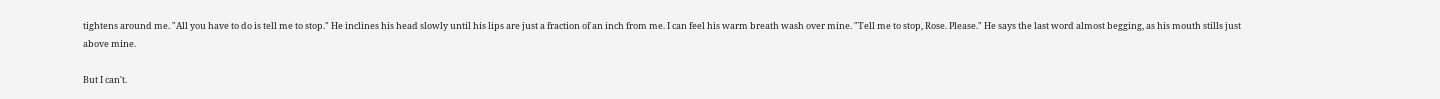tightens around me. "All you have to do is tell me to stop." He inclines his head slowly until his lips are just a fraction of an inch from me. I can feel his warm breath wash over mine. "Tell me to stop, Rose. Please." He says the last word almost begging, as his mouth stills just above mine.

But I can't.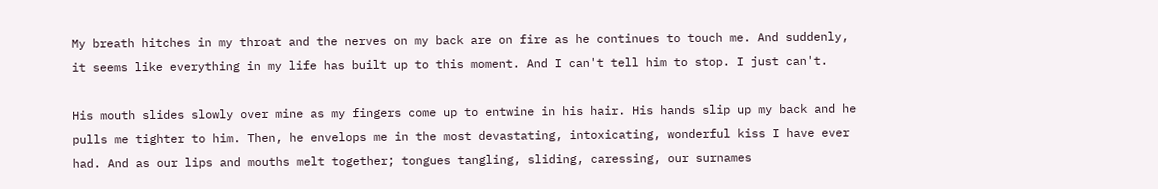My breath hitches in my throat and the nerves on my back are on fire as he continues to touch me. And suddenly, it seems like everything in my life has built up to this moment. And I can't tell him to stop. I just can't.

His mouth slides slowly over mine as my fingers come up to entwine in his hair. His hands slip up my back and he pulls me tighter to him. Then, he envelops me in the most devastating, intoxicating, wonderful kiss I have ever had. And as our lips and mouths melt together; tongues tangling, sliding, caressing, our surnames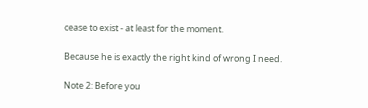cease to exist - at least for the moment.

Because he is exactly the right kind of wrong I need.

Note 2: Before you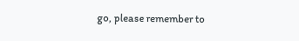go, please remember to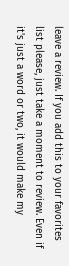leave a review. If you add this to your favorites list please, just take a moment to review. Even if it's just a word or two, it would make my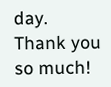day. Thank you so much!